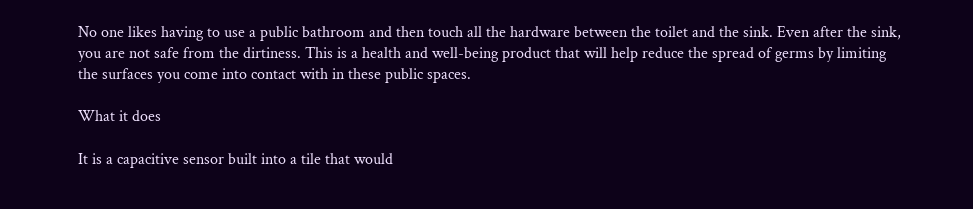No one likes having to use a public bathroom and then touch all the hardware between the toilet and the sink. Even after the sink, you are not safe from the dirtiness. This is a health and well-being product that will help reduce the spread of germs by limiting the surfaces you come into contact with in these public spaces.

What it does

It is a capacitive sensor built into a tile that would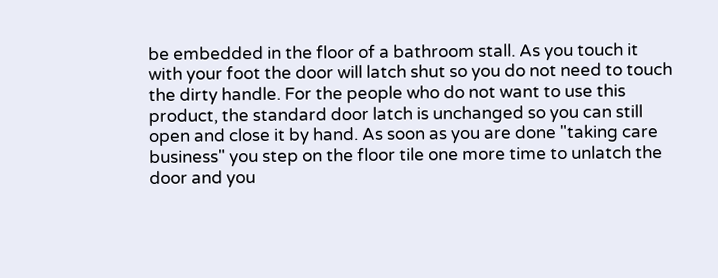be embedded in the floor of a bathroom stall. As you touch it with your foot the door will latch shut so you do not need to touch the dirty handle. For the people who do not want to use this product, the standard door latch is unchanged so you can still open and close it by hand. As soon as you are done "taking care business" you step on the floor tile one more time to unlatch the door and you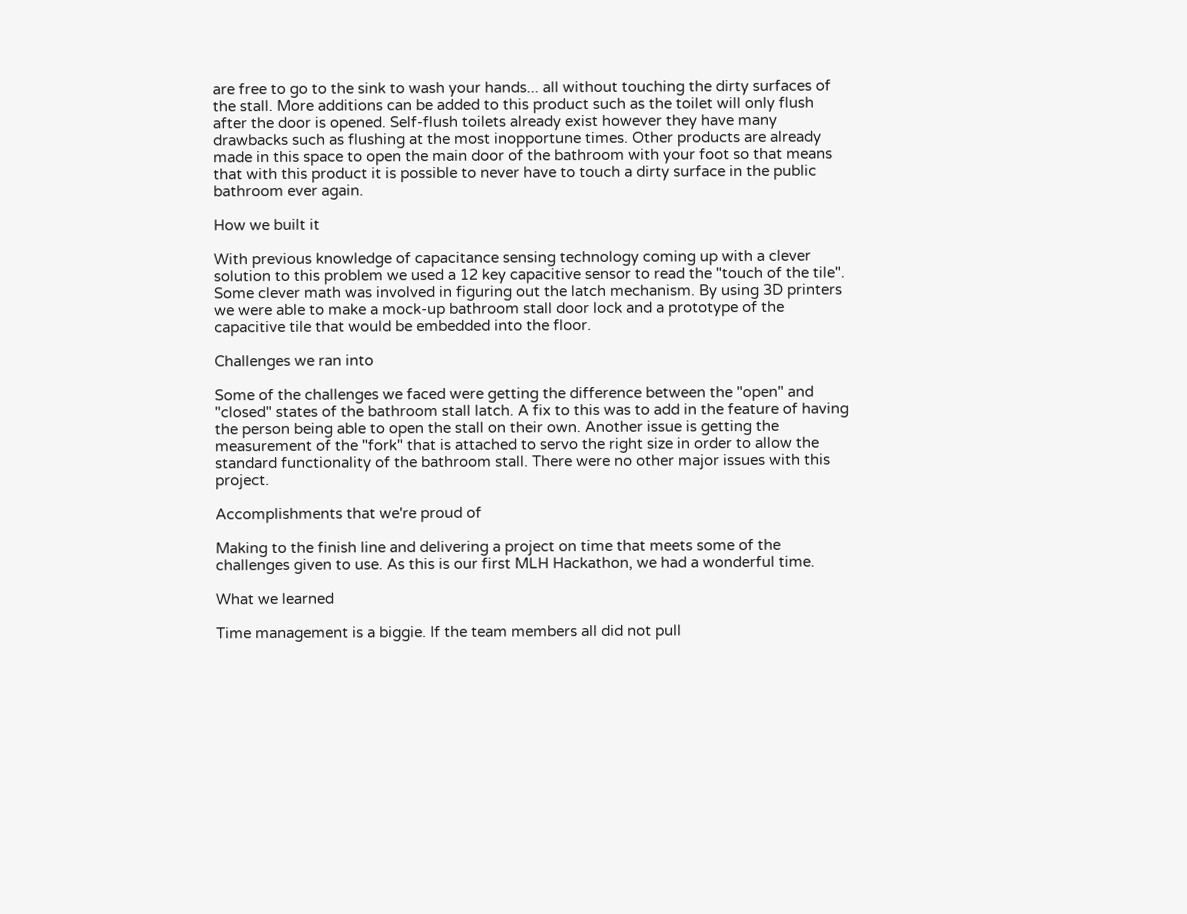are free to go to the sink to wash your hands... all without touching the dirty surfaces of the stall. More additions can be added to this product such as the toilet will only flush after the door is opened. Self-flush toilets already exist however they have many drawbacks such as flushing at the most inopportune times. Other products are already made in this space to open the main door of the bathroom with your foot so that means that with this product it is possible to never have to touch a dirty surface in the public bathroom ever again.

How we built it

With previous knowledge of capacitance sensing technology coming up with a clever solution to this problem we used a 12 key capacitive sensor to read the "touch of the tile". Some clever math was involved in figuring out the latch mechanism. By using 3D printers we were able to make a mock-up bathroom stall door lock and a prototype of the capacitive tile that would be embedded into the floor.

Challenges we ran into

Some of the challenges we faced were getting the difference between the "open" and "closed" states of the bathroom stall latch. A fix to this was to add in the feature of having the person being able to open the stall on their own. Another issue is getting the measurement of the "fork" that is attached to servo the right size in order to allow the standard functionality of the bathroom stall. There were no other major issues with this project.

Accomplishments that we're proud of

Making to the finish line and delivering a project on time that meets some of the challenges given to use. As this is our first MLH Hackathon, we had a wonderful time.

What we learned

Time management is a biggie. If the team members all did not pull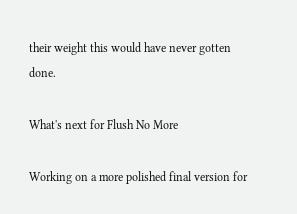their weight this would have never gotten done.

What's next for Flush No More

Working on a more polished final version for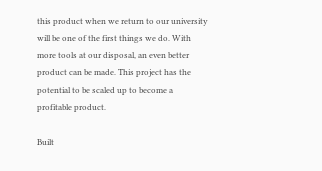this product when we return to our university will be one of the first things we do. With more tools at our disposal, an even better product can be made. This project has the potential to be scaled up to become a profitable product.

Built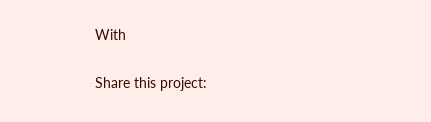With

Share this project: